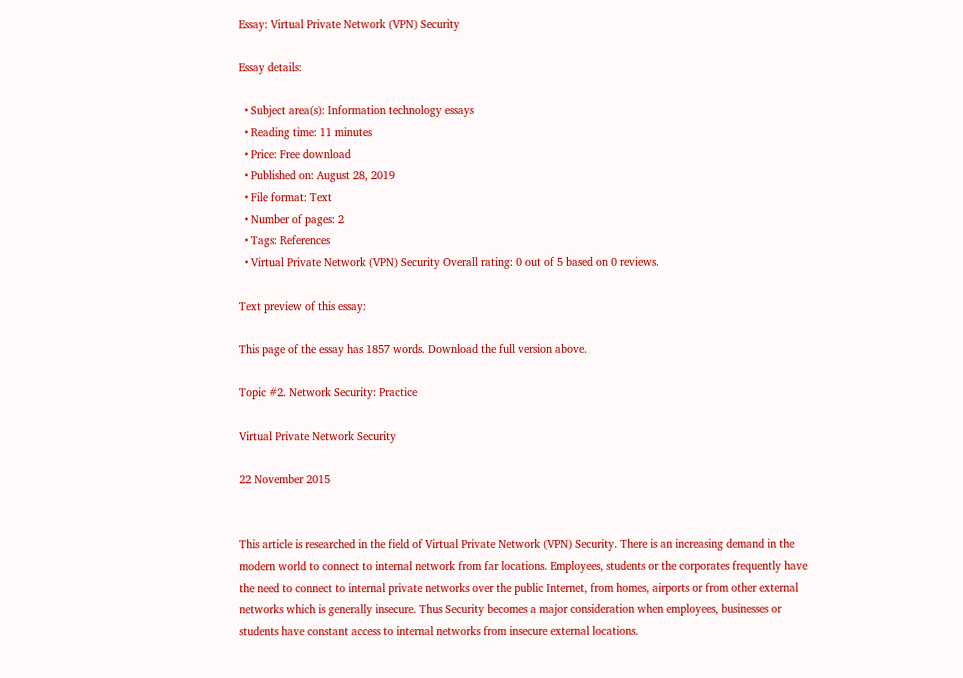Essay: Virtual Private Network (VPN) Security

Essay details:

  • Subject area(s): Information technology essays
  • Reading time: 11 minutes
  • Price: Free download
  • Published on: August 28, 2019
  • File format: Text
  • Number of pages: 2
  • Tags: References
  • Virtual Private Network (VPN) Security Overall rating: 0 out of 5 based on 0 reviews.

Text preview of this essay:

This page of the essay has 1857 words. Download the full version above.

Topic #2. Network Security: Practice

Virtual Private Network Security

22 November 2015


This article is researched in the field of Virtual Private Network (VPN) Security. There is an increasing demand in the modern world to connect to internal network from far locations. Employees, students or the corporates frequently have the need to connect to internal private networks over the public Internet, from homes, airports or from other external networks which is generally insecure. Thus Security becomes a major consideration when employees, businesses or students have constant access to internal networks from insecure external locations.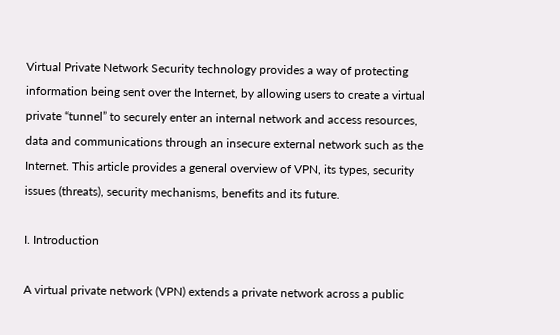Virtual Private Network Security technology provides a way of protecting information being sent over the Internet, by allowing users to create a virtual private “tunnel” to securely enter an internal network and access resources, data and communications through an insecure external network such as the Internet. This article provides a general overview of VPN, its types, security issues (threats), security mechanisms, benefits and its future.

I. Introduction

A virtual private network (VPN) extends a private network across a public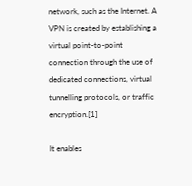network, such as the Internet. A VPN is created by establishing a virtual point-to-point connection through the use of dedicated connections, virtual tunnelling protocols, or traffic encryption.[1]

It enables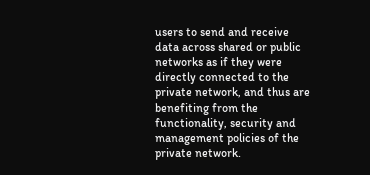users to send and receive data across shared or public networks as if they were directly connected to the private network, and thus are benefiting from the functionality, security and management policies of the private network.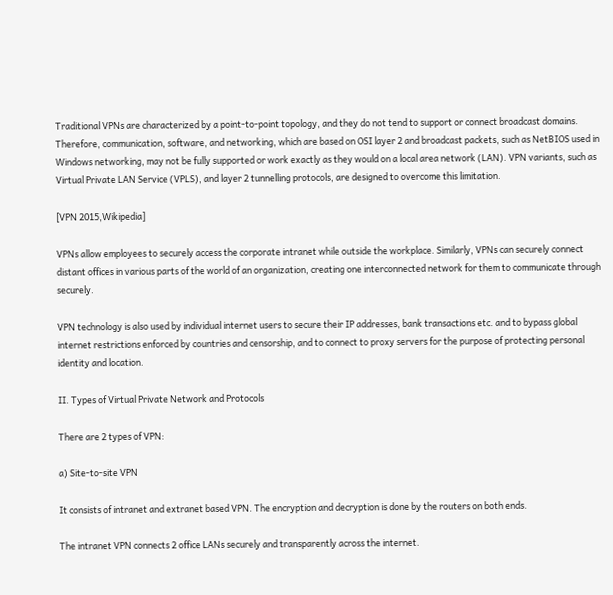Traditional VPNs are characterized by a point-to-point topology, and they do not tend to support or connect broadcast domains. Therefore, communication, software, and networking, which are based on OSI layer 2 and broadcast packets, such as NetBIOS used in Windows networking, may not be fully supported or work exactly as they would on a local area network (LAN). VPN variants, such as Virtual Private LAN Service (VPLS), and layer 2 tunnelling protocols, are designed to overcome this limitation.

[VPN 2015,Wikipedia]

VPNs allow employees to securely access the corporate intranet while outside the workplace. Similarly, VPNs can securely connect distant offices in various parts of the world of an organization, creating one interconnected network for them to communicate through securely.

VPN technology is also used by individual internet users to secure their IP addresses, bank transactions etc. and to bypass global internet restrictions enforced by countries and censorship, and to connect to proxy servers for the purpose of protecting personal identity and location.

II. Types of Virtual Private Network and Protocols

There are 2 types of VPN:

a) Site-to-site VPN

It consists of intranet and extranet based VPN. The encryption and decryption is done by the routers on both ends.

The intranet VPN connects 2 office LANs securely and transparently across the internet.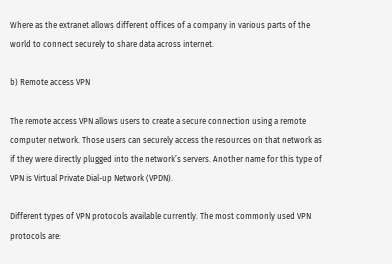Where as the extranet allows different offices of a company in various parts of the world to connect securely to share data across internet.

b) Remote access VPN

The remote access VPN allows users to create a secure connection using a remote computer network. Those users can securely access the resources on that network as if they were directly plugged into the network’s servers. Another name for this type of VPN is Virtual Private Dial-up Network (VPDN).

Different types of VPN protocols available currently. The most commonly used VPN protocols are: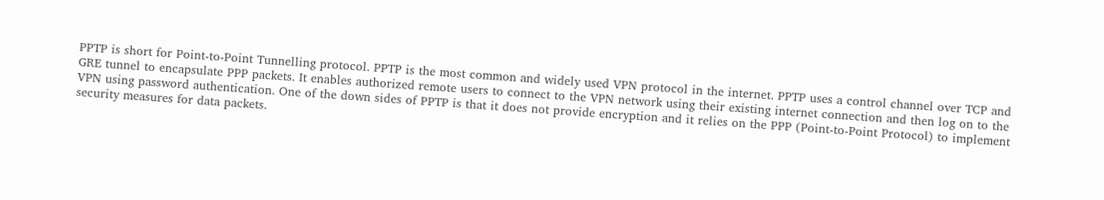PPTP is short for Point-to-Point Tunnelling protocol. PPTP is the most common and widely used VPN protocol in the internet. PPTP uses a control channel over TCP and GRE tunnel to encapsulate PPP packets. It enables authorized remote users to connect to the VPN network using their existing internet connection and then log on to the VPN using password authentication. One of the down sides of PPTP is that it does not provide encryption and it relies on the PPP (Point-to-Point Protocol) to implement security measures for data packets.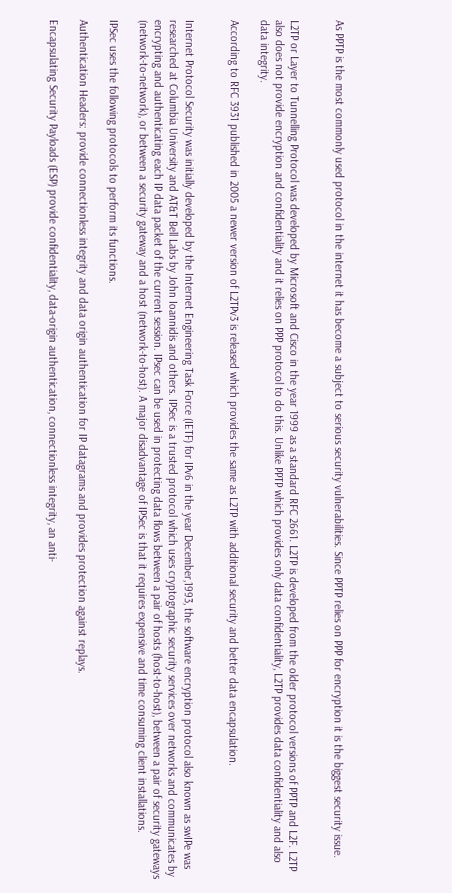As PPTP is the most commonly used protocol in the internet it has become a subject to serious security vulnerabilities. Since PPTP relies on PPP for encryption it is the biggest security issue.


L2TP or Layer to Tunnelling Protocol was developed by Microsoft and Cisco in the year 1999 as a standard RFC 2661. L2TP is developed from the older protocol versions of PPTP and L2F. L2TP also does not provide encryption and confidentiality and it relies on PPP protocol to do this. Unlike PPTP which provides only data confidentiality, L2TP provides data confidentiality and also data integrity.

According to RFC 3931 published in 2005 a newer version of L2TPv3 is released which provides the same as L2TP with additional security and better data encapsulation.


Internet Protocol Security was initially developed by the Internet Engineering Task Force (IETF) for IPv6 in the year December,1993, the software encryption protocol also known as swIPe was researched at Columbia University and AT&T Bell Labs by John Ioannidis and others. IPSec is a trusted protocol which uses cryptographic security services over networks and communicates by encrypting and authenticating each IP data packet of the current session. IPsec can be used in protecting data flows between a pair of hosts (host-to-host), between a pair of security gateways (network-to-network), or between a security gateway and a host (network-to-host). A major disadvantage of IPSec is that it requires expensive and time consuming client installations.

IPSec uses the following protocols to perform its functions.

Authentication Headers: provide connectionless integrity and data origin authentication for IP datagrams and provides protection against replays.

Encapsulating Security Payloads (ESP) provide confidentiality, data-origin authentication, connectionless integrity, an anti-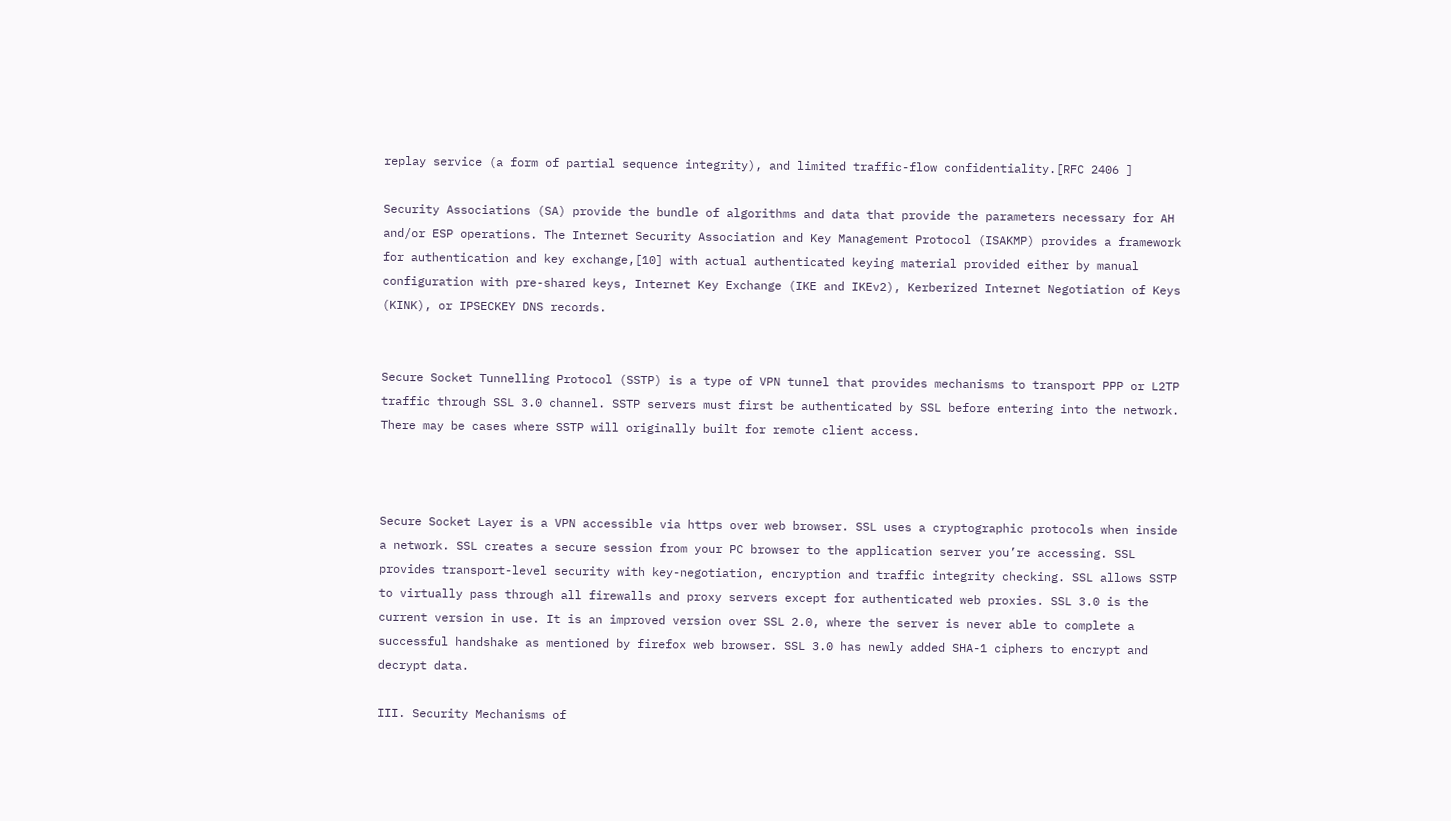replay service (a form of partial sequence integrity), and limited traffic-flow confidentiality.[RFC 2406 ]

Security Associations (SA) provide the bundle of algorithms and data that provide the parameters necessary for AH and/or ESP operations. The Internet Security Association and Key Management Protocol (ISAKMP) provides a framework for authentication and key exchange,[10] with actual authenticated keying material provided either by manual configuration with pre-shared keys, Internet Key Exchange (IKE and IKEv2), Kerberized Internet Negotiation of Keys (KINK), or IPSECKEY DNS records.


Secure Socket Tunnelling Protocol (SSTP) is a type of VPN tunnel that provides mechanisms to transport PPP or L2TP traffic through SSL 3.0 channel. SSTP servers must first be authenticated by SSL before entering into the network. There may be cases where SSTP will originally built for remote client access.



Secure Socket Layer is a VPN accessible via https over web browser. SSL uses a cryptographic protocols when inside a network. SSL creates a secure session from your PC browser to the application server you’re accessing. SSL provides transport-level security with key-negotiation, encryption and traffic integrity checking. SSL allows SSTP to virtually pass through all firewalls and proxy servers except for authenticated web proxies. SSL 3.0 is the current version in use. It is an improved version over SSL 2.0, where the server is never able to complete a successful handshake as mentioned by firefox web browser. SSL 3.0 has newly added SHA-1 ciphers to encrypt and decrypt data.

III. Security Mechanisms of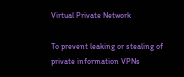Virtual Private Network

To prevent leaking or stealing of private information VPNs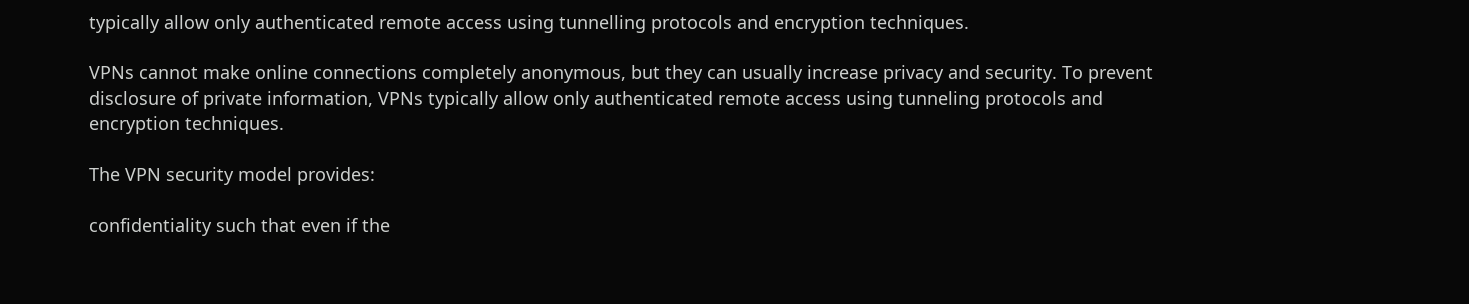typically allow only authenticated remote access using tunnelling protocols and encryption techniques.

VPNs cannot make online connections completely anonymous, but they can usually increase privacy and security. To prevent disclosure of private information, VPNs typically allow only authenticated remote access using tunneling protocols and encryption techniques.

The VPN security model provides:

confidentiality such that even if the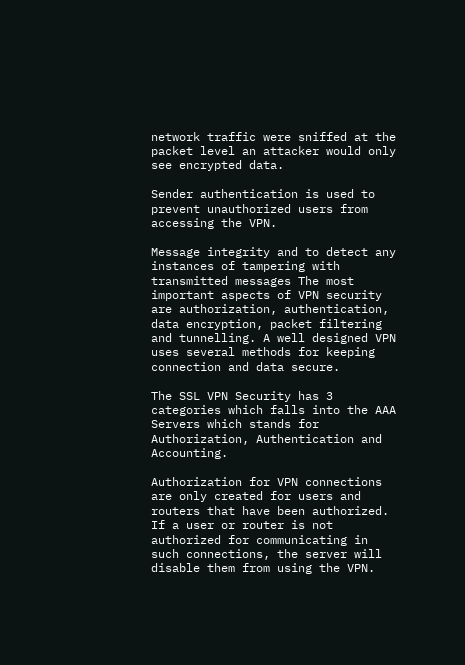network traffic were sniffed at the packet level an attacker would only see encrypted data.

Sender authentication is used to prevent unauthorized users from accessing the VPN.

Message integrity and to detect any instances of tampering with transmitted messages The most important aspects of VPN security are authorization, authentication, data encryption, packet filtering and tunnelling. A well designed VPN uses several methods for keeping connection and data secure.

The SSL VPN Security has 3 categories which falls into the AAA Servers which stands for Authorization, Authentication and Accounting.

Authorization for VPN connections are only created for users and routers that have been authorized. If a user or router is not authorized for communicating in such connections, the server will disable them from using the VPN.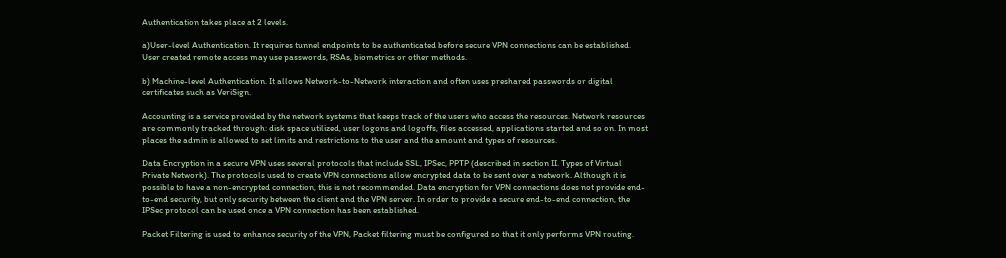Authentication takes place at 2 levels.

a)User-level Authentication. It requires tunnel endpoints to be authenticated before secure VPN connections can be established. User created remote access may use passwords, RSAs, biometrics or other methods.

b) Machine-level Authentication. It allows Network-to-Network interaction and often uses preshared passwords or digital certificates such as VeriSign.

Accounting is a service provided by the network systems that keeps track of the users who access the resources. Network resources are commonly tracked through: disk space utilized, user logons and logoffs, files accessed, applications started and so on. In most places the admin is allowed to set limits and restrictions to the user and the amount and types of resources.

Data Encryption in a secure VPN uses several protocols that include SSL, IPSec, PPTP (described in section II. Types of Virtual Private Network). The protocols used to create VPN connections allow encrypted data to be sent over a network. Although it is possible to have a non-encrypted connection, this is not recommended. Data encryption for VPN connections does not provide end-to-end security, but only security between the client and the VPN server. In order to provide a secure end-to-end connection, the IPSec protocol can be used once a VPN connection has been established.

Packet Filtering is used to enhance security of the VPN, Packet filtering must be configured so that it only performs VPN routing.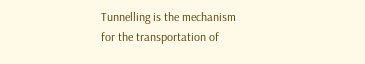Tunnelling is the mechanism for the transportation of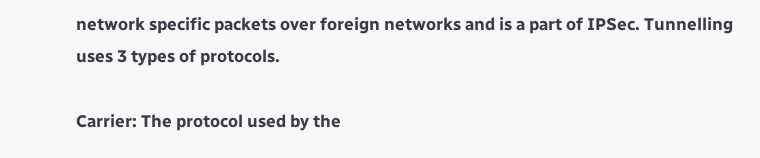network specific packets over foreign networks and is a part of IPSec. Tunnelling uses 3 types of protocols.

Carrier: The protocol used by the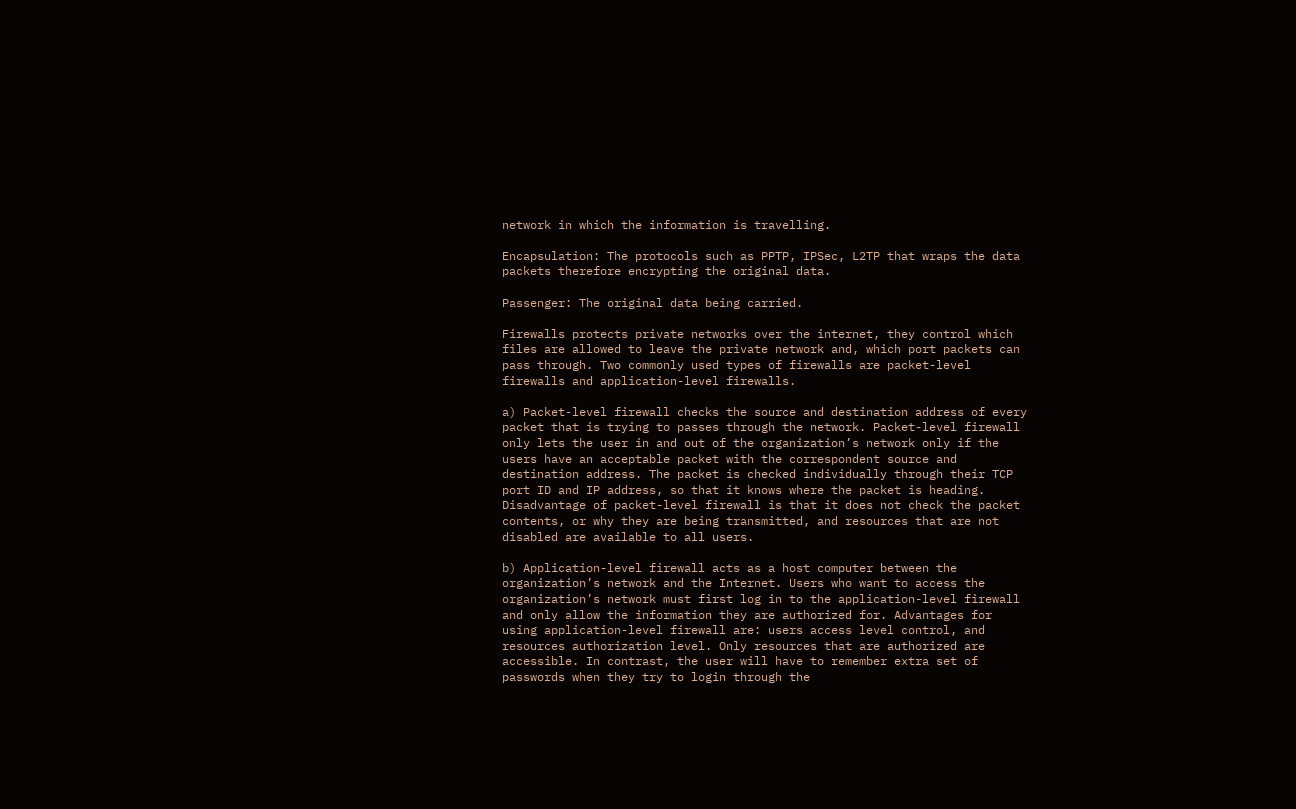network in which the information is travelling.

Encapsulation: The protocols such as PPTP, IPSec, L2TP that wraps the data packets therefore encrypting the original data.

Passenger: The original data being carried.

Firewalls protects private networks over the internet, they control which files are allowed to leave the private network and, which port packets can pass through. Two commonly used types of firewalls are packet-level firewalls and application-level firewalls.

a) Packet-level firewall checks the source and destination address of every packet that is trying to passes through the network. Packet-level firewall only lets the user in and out of the organization’s network only if the users have an acceptable packet with the correspondent source and destination address. The packet is checked individually through their TCP port ID and IP address, so that it knows where the packet is heading. Disadvantage of packet-level firewall is that it does not check the packet contents, or why they are being transmitted, and resources that are not disabled are available to all users.

b) Application-level firewall acts as a host computer between the organization’s network and the Internet. Users who want to access the organization’s network must first log in to the application-level firewall and only allow the information they are authorized for. Advantages for using application-level firewall are: users access level control, and resources authorization level. Only resources that are authorized are accessible. In contrast, the user will have to remember extra set of passwords when they try to login through the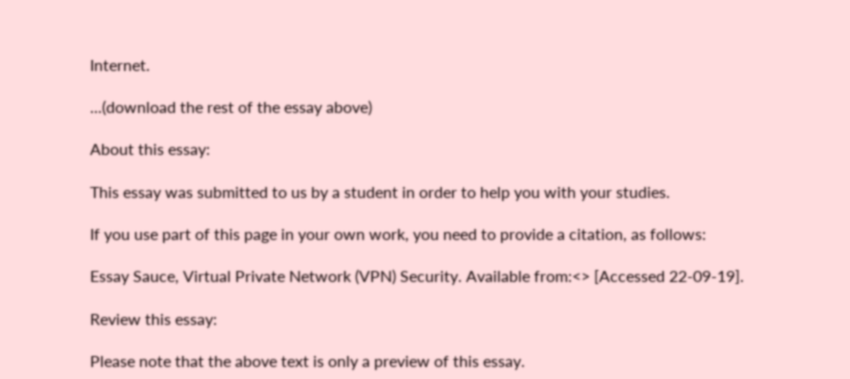Internet.

...(download the rest of the essay above)

About this essay:

This essay was submitted to us by a student in order to help you with your studies.

If you use part of this page in your own work, you need to provide a citation, as follows:

Essay Sauce, Virtual Private Network (VPN) Security. Available from:<> [Accessed 22-09-19].

Review this essay:

Please note that the above text is only a preview of this essay.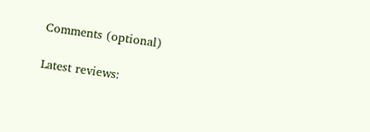Comments (optional)

Latest reviews: